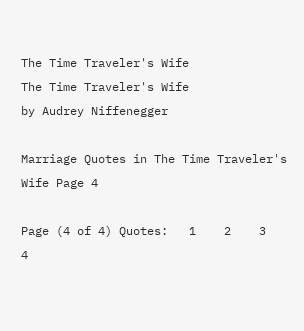The Time Traveler's Wife
The Time Traveler's Wife
by Audrey Niffenegger

Marriage Quotes in The Time Traveler's Wife Page 4

Page (4 of 4) Quotes:   1    2    3    4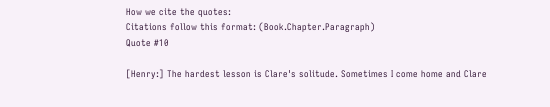How we cite the quotes:
Citations follow this format: (Book.Chapter.Paragraph)
Quote #10

[Henry:] The hardest lesson is Clare's solitude. Sometimes I come home and Clare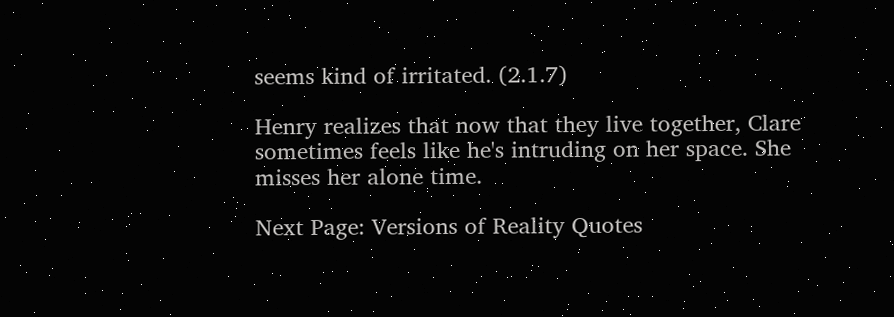seems kind of irritated. (2.1.7)

Henry realizes that now that they live together, Clare sometimes feels like he's intruding on her space. She misses her alone time.

Next Page: Versions of Reality Quotes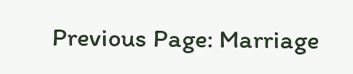Previous Page: Marriage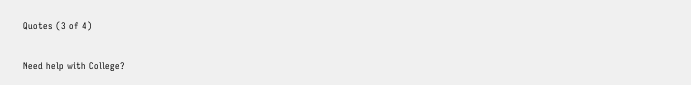Quotes (3 of 4)

Need help with College?